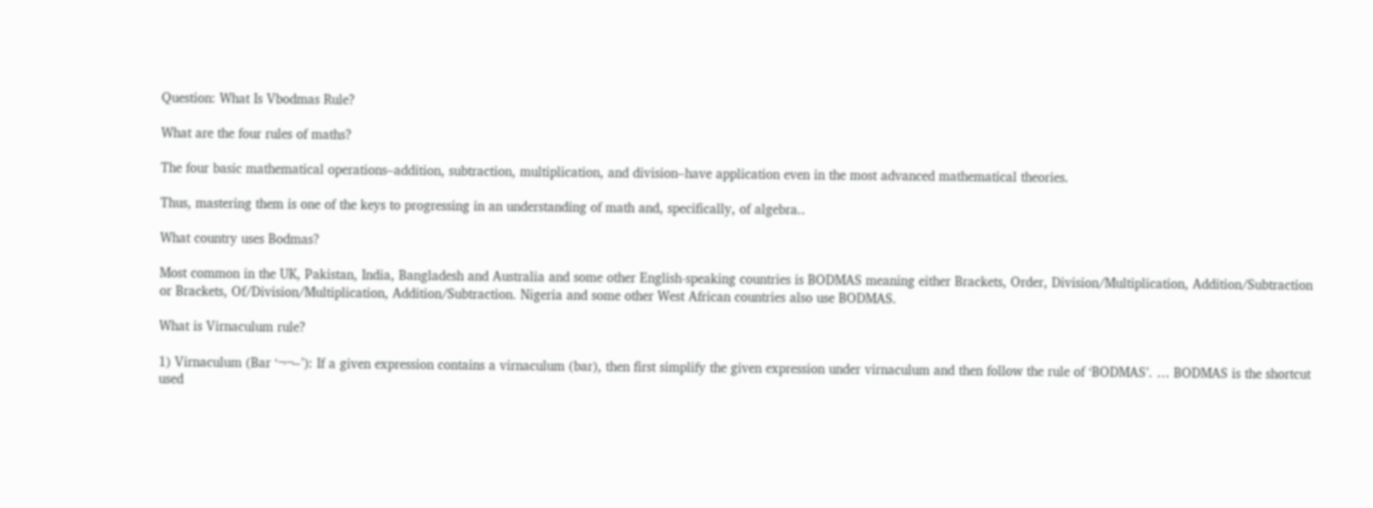Question: What Is Vbodmas Rule?

What are the four rules of maths?

The four basic mathematical operations–addition, subtraction, multiplication, and division–have application even in the most advanced mathematical theories.

Thus, mastering them is one of the keys to progressing in an understanding of math and, specifically, of algebra..

What country uses Bodmas?

Most common in the UK, Pakistan, India, Bangladesh and Australia and some other English-speaking countries is BODMAS meaning either Brackets, Order, Division/Multiplication, Addition/Subtraction or Brackets, Of/Division/Multiplication, Addition/Subtraction. Nigeria and some other West African countries also use BODMAS.

What is Virnaculum rule?

1) Virnaculum (Bar ‘¬¬–’): If a given expression contains a virnaculum (bar), then first simplify the given expression under virnaculum and then follow the rule of ‘BODMAS’. … BODMAS is the shortcut used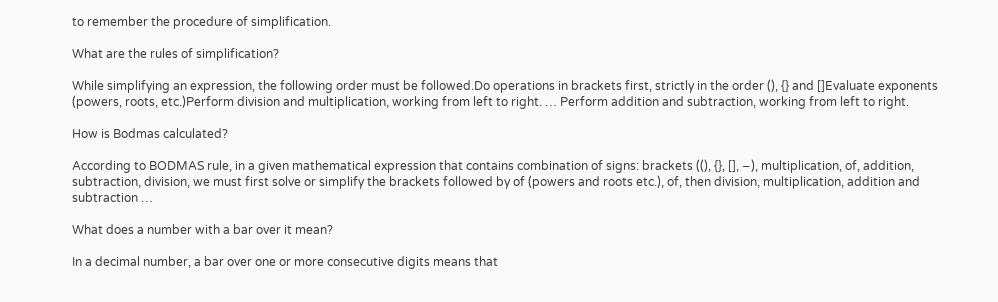to remember the procedure of simplification.

What are the rules of simplification?

While simplifying an expression, the following order must be followed.Do operations in brackets first, strictly in the order (), {} and []Evaluate exponents (powers, roots, etc.)Perform division and multiplication, working from left to right. … Perform addition and subtraction, working from left to right.

How is Bodmas calculated?

According to BODMAS rule, in a given mathematical expression that contains combination of signs: brackets ((), {}, [], −), multiplication, of, addition, subtraction, division, we must first solve or simplify the brackets followed by of (powers and roots etc.), of, then division, multiplication, addition and subtraction …

What does a number with a bar over it mean?

In a decimal number, a bar over one or more consecutive digits means that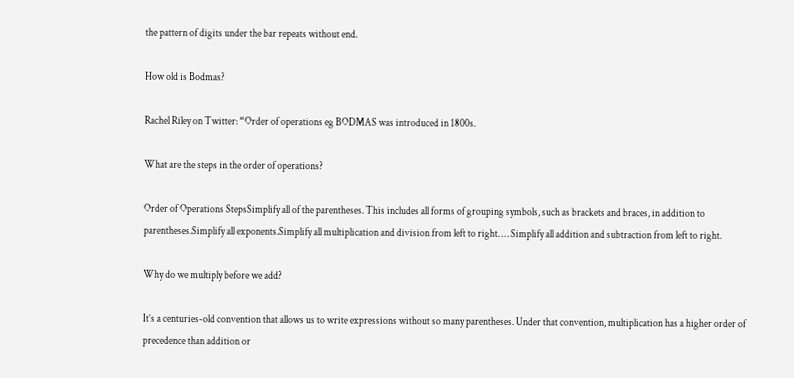the pattern of digits under the bar repeats without end.

How old is Bodmas?

Rachel Riley on Twitter: “Order of operations eg BODMAS was introduced in 1800s.

What are the steps in the order of operations?

Order of Operations StepsSimplify all of the parentheses. This includes all forms of grouping symbols, such as brackets and braces, in addition to parentheses.Simplify all exponents.Simplify all multiplication and division from left to right. … Simplify all addition and subtraction from left to right.

Why do we multiply before we add?

It’s a centuries-old convention that allows us to write expressions without so many parentheses. Under that convention, multiplication has a higher order of precedence than addition or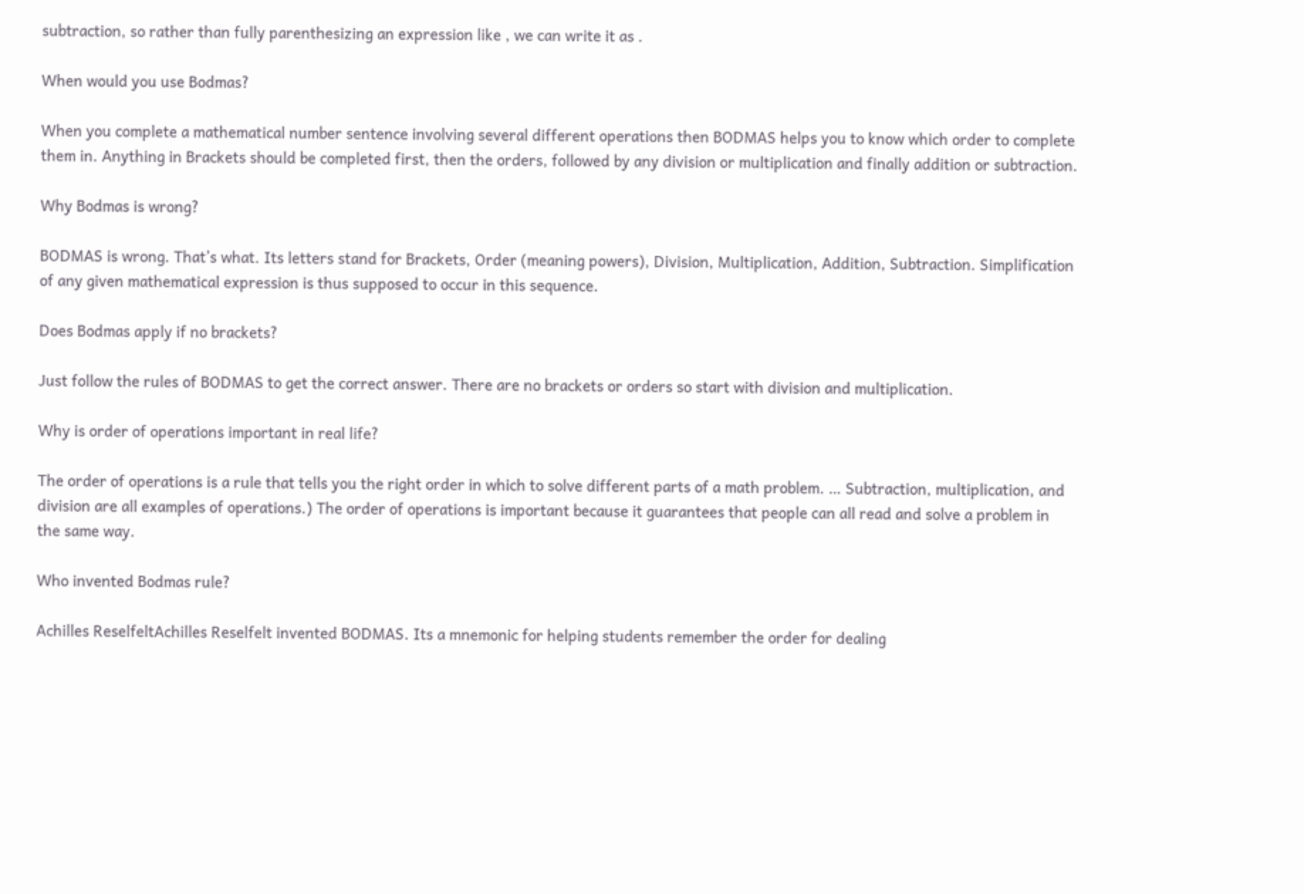subtraction, so rather than fully parenthesizing an expression like , we can write it as .

When would you use Bodmas?

When you complete a mathematical number sentence involving several different operations then BODMAS helps you to know which order to complete them in. Anything in Brackets should be completed first, then the orders, followed by any division or multiplication and finally addition or subtraction.

Why Bodmas is wrong?

BODMAS is wrong. That’s what. Its letters stand for Brackets, Order (meaning powers), Division, Multiplication, Addition, Subtraction. Simplification of any given mathematical expression is thus supposed to occur in this sequence.

Does Bodmas apply if no brackets?

Just follow the rules of BODMAS to get the correct answer. There are no brackets or orders so start with division and multiplication.

Why is order of operations important in real life?

The order of operations is a rule that tells you the right order in which to solve different parts of a math problem. … Subtraction, multiplication, and division are all examples of operations.) The order of operations is important because it guarantees that people can all read and solve a problem in the same way.

Who invented Bodmas rule?

Achilles ReselfeltAchilles Reselfelt invented BODMAS. Its a mnemonic for helping students remember the order for dealing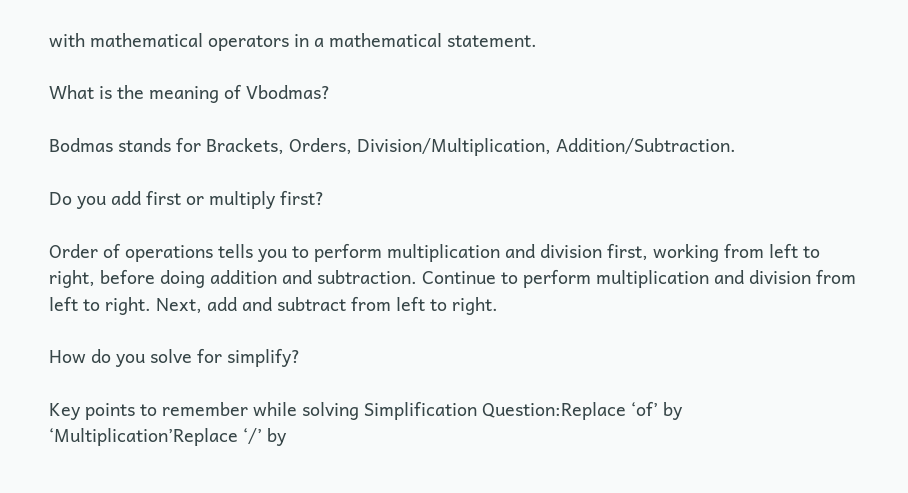with mathematical operators in a mathematical statement.

What is the meaning of Vbodmas?

Bodmas stands for Brackets, Orders, Division/Multiplication, Addition/Subtraction.

Do you add first or multiply first?

Order of operations tells you to perform multiplication and division first, working from left to right, before doing addition and subtraction. Continue to perform multiplication and division from left to right. Next, add and subtract from left to right.

How do you solve for simplify?

Key points to remember while solving Simplification Question:Replace ‘of’ by ‘Multiplication’Replace ‘/’ by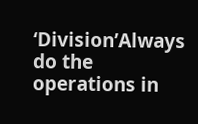‘Division’Always do the operations in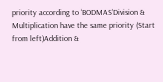priority according to ‘BODMAS’Division & Multiplication have the same priority (Start from left)Addition &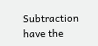Subtraction have the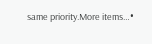same priority.More items…•